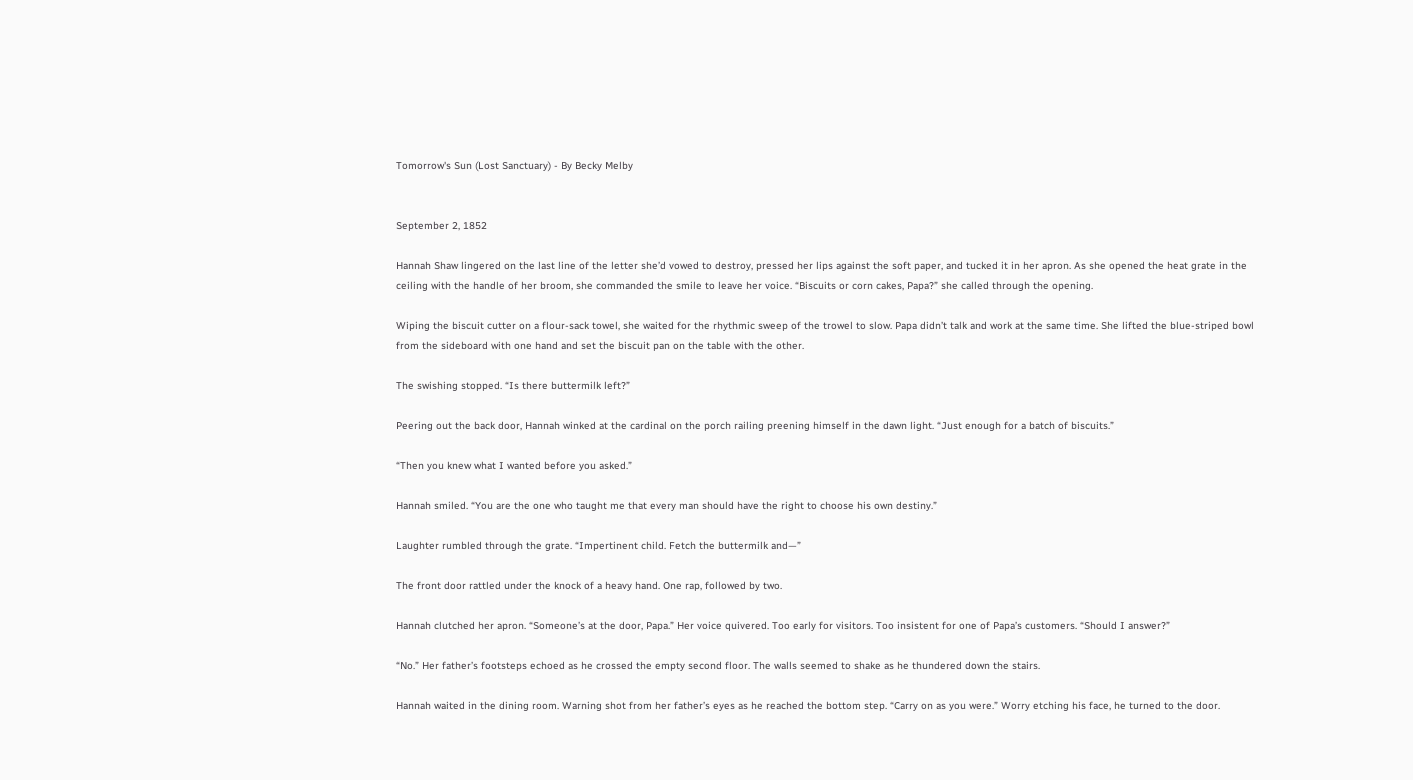Tomorrow's Sun (Lost Sanctuary) - By Becky Melby


September 2, 1852

Hannah Shaw lingered on the last line of the letter she’d vowed to destroy, pressed her lips against the soft paper, and tucked it in her apron. As she opened the heat grate in the ceiling with the handle of her broom, she commanded the smile to leave her voice. “Biscuits or corn cakes, Papa?” she called through the opening.

Wiping the biscuit cutter on a flour-sack towel, she waited for the rhythmic sweep of the trowel to slow. Papa didn’t talk and work at the same time. She lifted the blue-striped bowl from the sideboard with one hand and set the biscuit pan on the table with the other.

The swishing stopped. “Is there buttermilk left?”

Peering out the back door, Hannah winked at the cardinal on the porch railing preening himself in the dawn light. “Just enough for a batch of biscuits.”

“Then you knew what I wanted before you asked.”

Hannah smiled. “You are the one who taught me that every man should have the right to choose his own destiny.”

Laughter rumbled through the grate. “Impertinent child. Fetch the buttermilk and—”

The front door rattled under the knock of a heavy hand. One rap, followed by two.

Hannah clutched her apron. “Someone’s at the door, Papa.” Her voice quivered. Too early for visitors. Too insistent for one of Papa’s customers. “Should I answer?”

“No.” Her father’s footsteps echoed as he crossed the empty second floor. The walls seemed to shake as he thundered down the stairs.

Hannah waited in the dining room. Warning shot from her father’s eyes as he reached the bottom step. “Carry on as you were.” Worry etching his face, he turned to the door.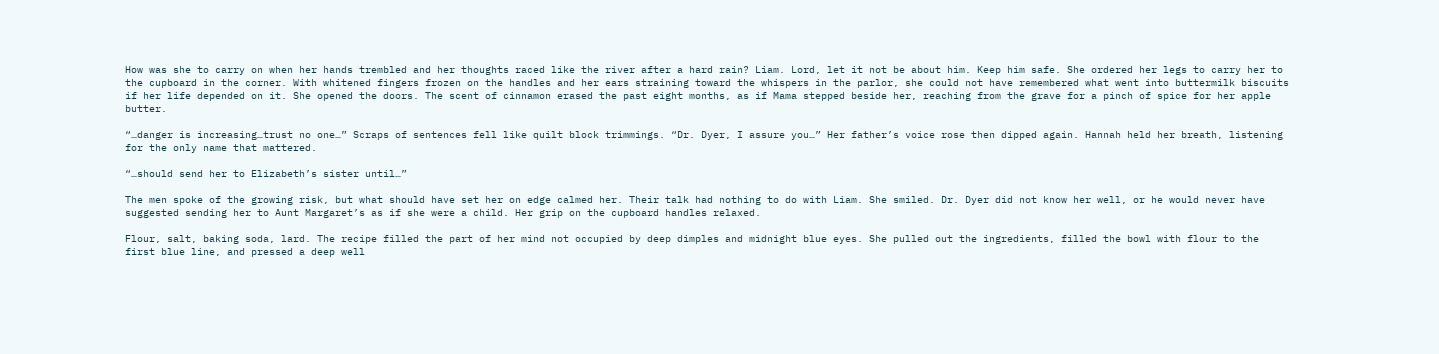How was she to carry on when her hands trembled and her thoughts raced like the river after a hard rain? Liam. Lord, let it not be about him. Keep him safe. She ordered her legs to carry her to the cupboard in the corner. With whitened fingers frozen on the handles and her ears straining toward the whispers in the parlor, she could not have remembered what went into buttermilk biscuits if her life depended on it. She opened the doors. The scent of cinnamon erased the past eight months, as if Mama stepped beside her, reaching from the grave for a pinch of spice for her apple butter.

“…danger is increasing…trust no one…” Scraps of sentences fell like quilt block trimmings. “Dr. Dyer, I assure you…” Her father’s voice rose then dipped again. Hannah held her breath, listening for the only name that mattered.

“…should send her to Elizabeth’s sister until…”

The men spoke of the growing risk, but what should have set her on edge calmed her. Their talk had nothing to do with Liam. She smiled. Dr. Dyer did not know her well, or he would never have suggested sending her to Aunt Margaret’s as if she were a child. Her grip on the cupboard handles relaxed.

Flour, salt, baking soda, lard. The recipe filled the part of her mind not occupied by deep dimples and midnight blue eyes. She pulled out the ingredients, filled the bowl with flour to the first blue line, and pressed a deep well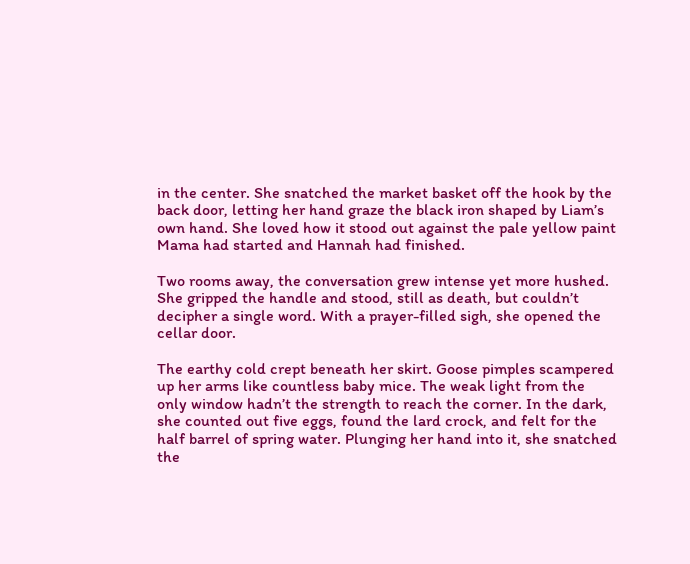in the center. She snatched the market basket off the hook by the back door, letting her hand graze the black iron shaped by Liam’s own hand. She loved how it stood out against the pale yellow paint Mama had started and Hannah had finished.

Two rooms away, the conversation grew intense yet more hushed. She gripped the handle and stood, still as death, but couldn’t decipher a single word. With a prayer-filled sigh, she opened the cellar door.

The earthy cold crept beneath her skirt. Goose pimples scampered up her arms like countless baby mice. The weak light from the only window hadn’t the strength to reach the corner. In the dark, she counted out five eggs, found the lard crock, and felt for the half barrel of spring water. Plunging her hand into it, she snatched the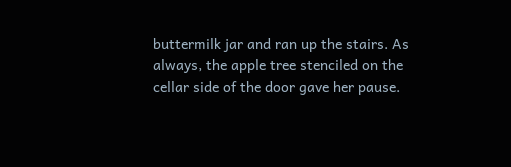buttermilk jar and ran up the stairs. As always, the apple tree stenciled on the cellar side of the door gave her pause.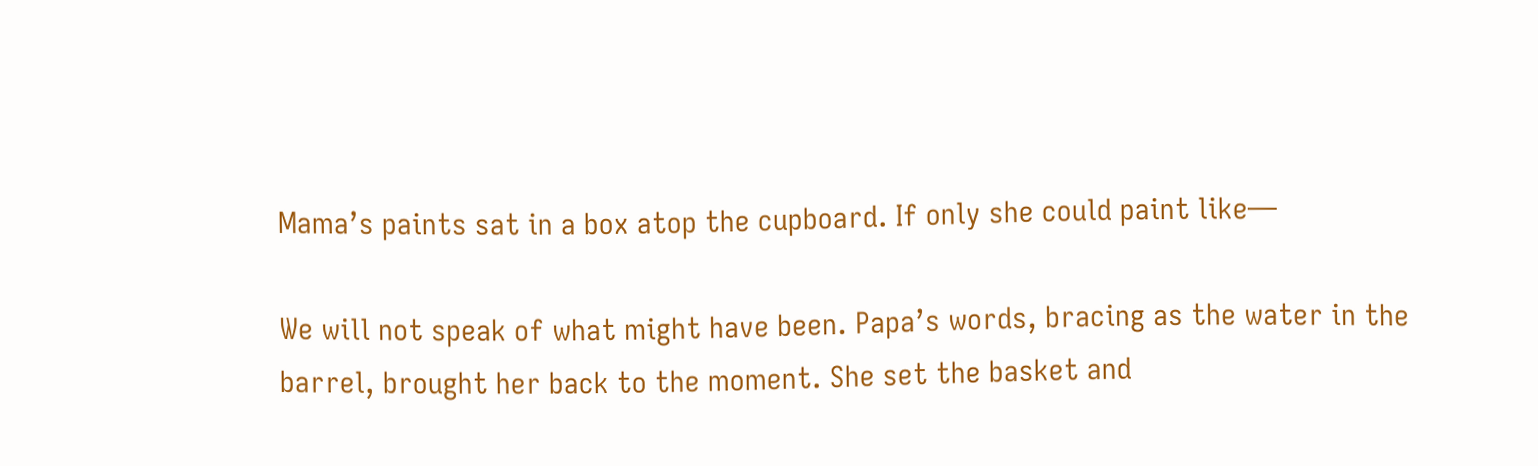Mama’s paints sat in a box atop the cupboard. If only she could paint like—

We will not speak of what might have been. Papa’s words, bracing as the water in the barrel, brought her back to the moment. She set the basket and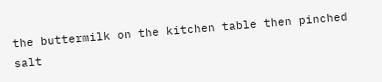the buttermilk on the kitchen table then pinched salt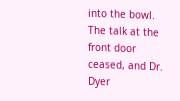into the bowl. The talk at the front door ceased, and Dr. Dyer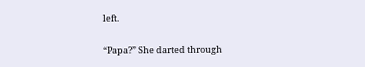left.

“Papa?” She darted through